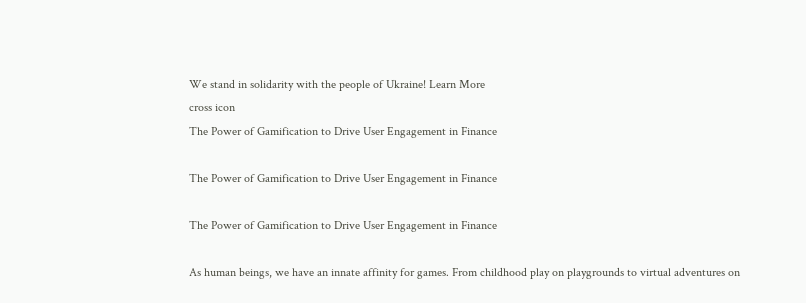We stand in solidarity with the people of Ukraine! Learn More
cross icon
The Power of Gamification to Drive User Engagement in Finance

The Power of Gamification to Drive User Engagement in Finance

The Power of Gamification to Drive User Engagement in Finance

As human beings, we have an innate affinity for games. From childhood play on playgrounds to virtual adventures on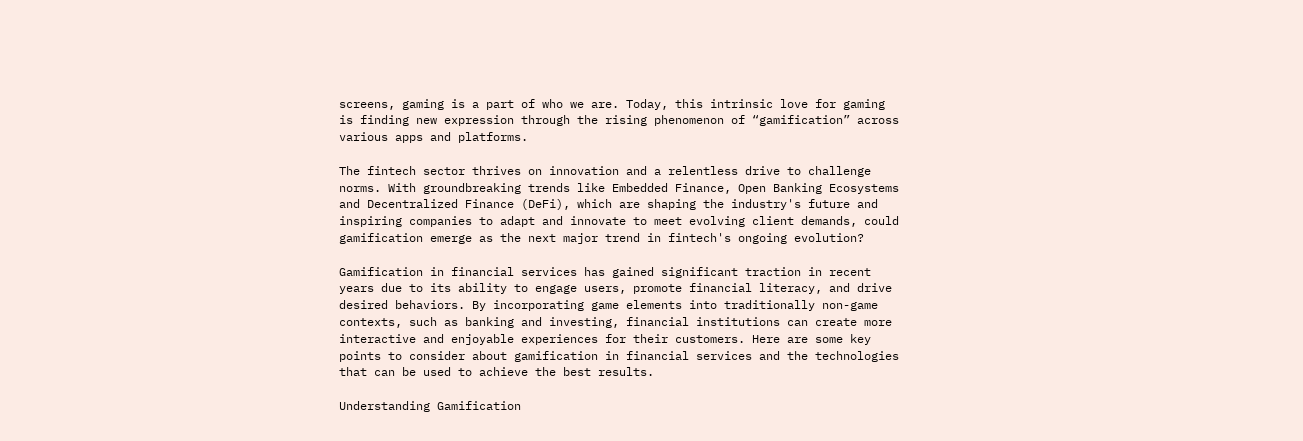screens, gaming is a part of who we are. Today, this intrinsic love for gaming is finding new expression through the rising phenomenon of “gamification” across various apps and platforms.

The fintech sector thrives on innovation and a relentless drive to challenge norms. With groundbreaking trends like Embedded Finance, Open Banking Ecosystems and Decentralized Finance (DeFi), which are shaping the industry's future and inspiring companies to adapt and innovate to meet evolving client demands, could gamification emerge as the next major trend in fintech's ongoing evolution?

Gamification in financial services has gained significant traction in recent years due to its ability to engage users, promote financial literacy, and drive desired behaviors. By incorporating game elements into traditionally non-game contexts, such as banking and investing, financial institutions can create more interactive and enjoyable experiences for their customers. Here are some key points to consider about gamification in financial services and the technologies that can be used to achieve the best results.

Understanding Gamification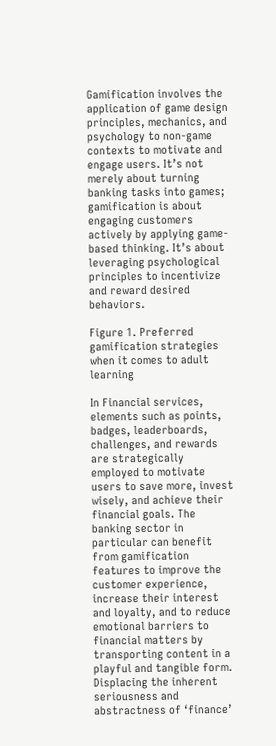Gamification involves the application of game design principles, mechanics, and psychology to non-game contexts to motivate and engage users. It’s not merely about turning banking tasks into games; gamification is about engaging customers actively by applying game-based thinking. It’s about leveraging psychological principles to incentivize and reward desired behaviors.

Figure 1. Preferred gamification strategies when it comes to adult learning

In Financial services, elements such as points, badges, leaderboards, challenges, and rewards are strategically employed to motivate users to save more, invest wisely, and achieve their financial goals. The banking sector in particular can benefit from gamification features to improve the customer experience, increase their interest and loyalty, and to reduce emotional barriers to financial matters by transporting content in a playful and tangible form. Displacing the inherent seriousness and abstractness of ‘finance’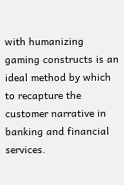with humanizing gaming constructs is an ideal method by which to recapture the customer narrative in banking and financial services.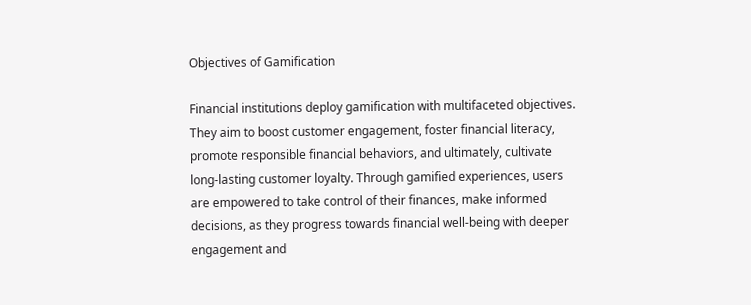Objectives of Gamification

Financial institutions deploy gamification with multifaceted objectives. They aim to boost customer engagement, foster financial literacy, promote responsible financial behaviors, and ultimately, cultivate long-lasting customer loyalty. Through gamified experiences, users are empowered to take control of their finances, make informed decisions, as they progress towards financial well-being with deeper engagement and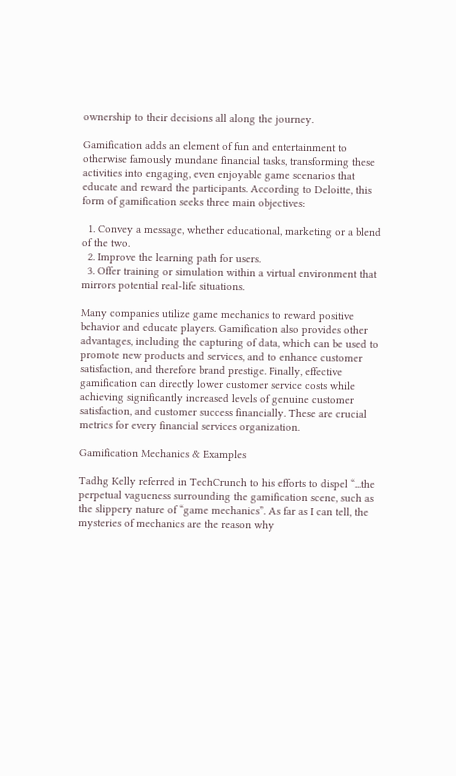ownership to their decisions all along the journey.

Gamification adds an element of fun and entertainment to otherwise famously mundane financial tasks, transforming these activities into engaging, even enjoyable game scenarios that educate and reward the participants. According to Deloitte, this form of gamification seeks three main objectives:

  1. Convey a message, whether educational, marketing or a blend of the two.
  2. Improve the learning path for users.
  3. Offer training or simulation within a virtual environment that mirrors potential real-life situations.

Many companies utilize game mechanics to reward positive behavior and educate players. Gamification also provides other advantages, including the capturing of data, which can be used to promote new products and services, and to enhance customer satisfaction, and therefore brand prestige. Finally, effective gamification can directly lower customer service costs while achieving significantly increased levels of genuine customer satisfaction, and customer success financially. These are crucial metrics for every financial services organization.

Gamification Mechanics & Examples

Tadhg Kelly referred in TechCrunch to his efforts to dispel “...the perpetual vagueness surrounding the gamification scene, such as the slippery nature of “game mechanics”. As far as I can tell, the mysteries of mechanics are the reason why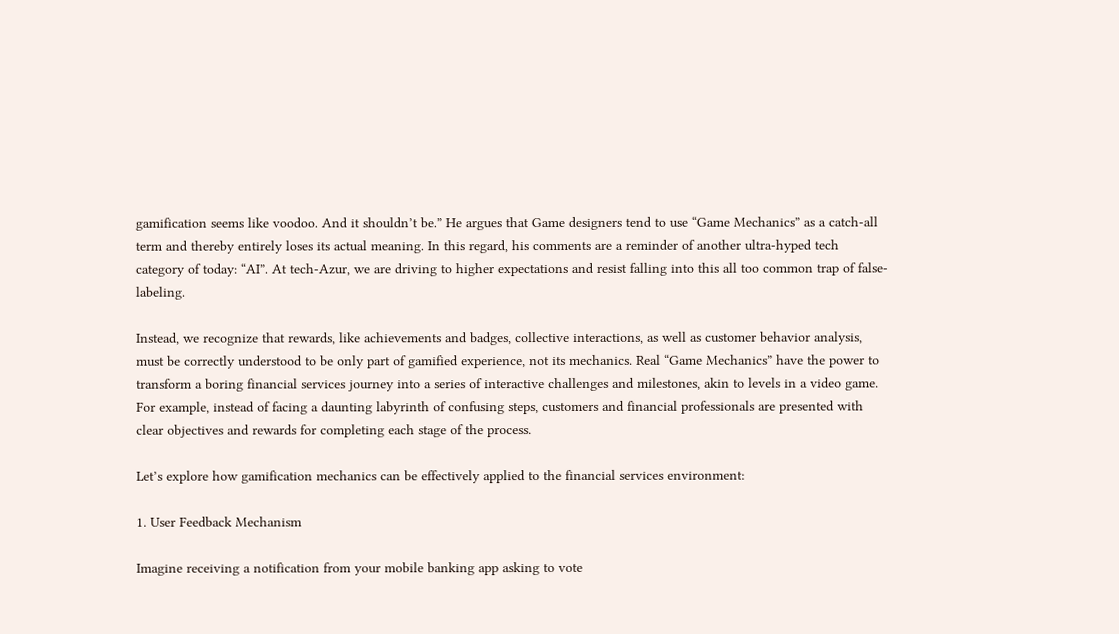gamification seems like voodoo. And it shouldn’t be.” He argues that Game designers tend to use “Game Mechanics” as a catch-all term and thereby entirely loses its actual meaning. In this regard, his comments are a reminder of another ultra-hyped tech category of today: “AI”. At tech-Azur, we are driving to higher expectations and resist falling into this all too common trap of false-labeling.

Instead, we recognize that rewards, like achievements and badges, collective interactions, as well as customer behavior analysis, must be correctly understood to be only part of gamified experience, not its mechanics. Real “Game Mechanics” have the power to transform a boring financial services journey into a series of interactive challenges and milestones, akin to levels in a video game. For example, instead of facing a daunting labyrinth of confusing steps, customers and financial professionals are presented with clear objectives and rewards for completing each stage of the process.

Let’s explore how gamification mechanics can be effectively applied to the financial services environment:

1. User Feedback Mechanism

Imagine receiving a notification from your mobile banking app asking to vote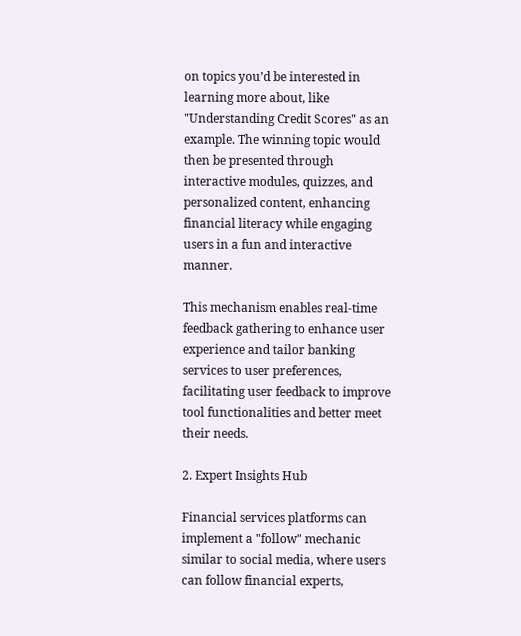on topics you’d be interested in learning more about, like "Understanding Credit Scores" as an example. The winning topic would then be presented through interactive modules, quizzes, and personalized content, enhancing financial literacy while engaging users in a fun and interactive manner.

This mechanism enables real-time feedback gathering to enhance user experience and tailor banking services to user preferences, facilitating user feedback to improve tool functionalities and better meet their needs.

2. Expert Insights Hub

Financial services platforms can implement a "follow" mechanic similar to social media, where users can follow financial experts,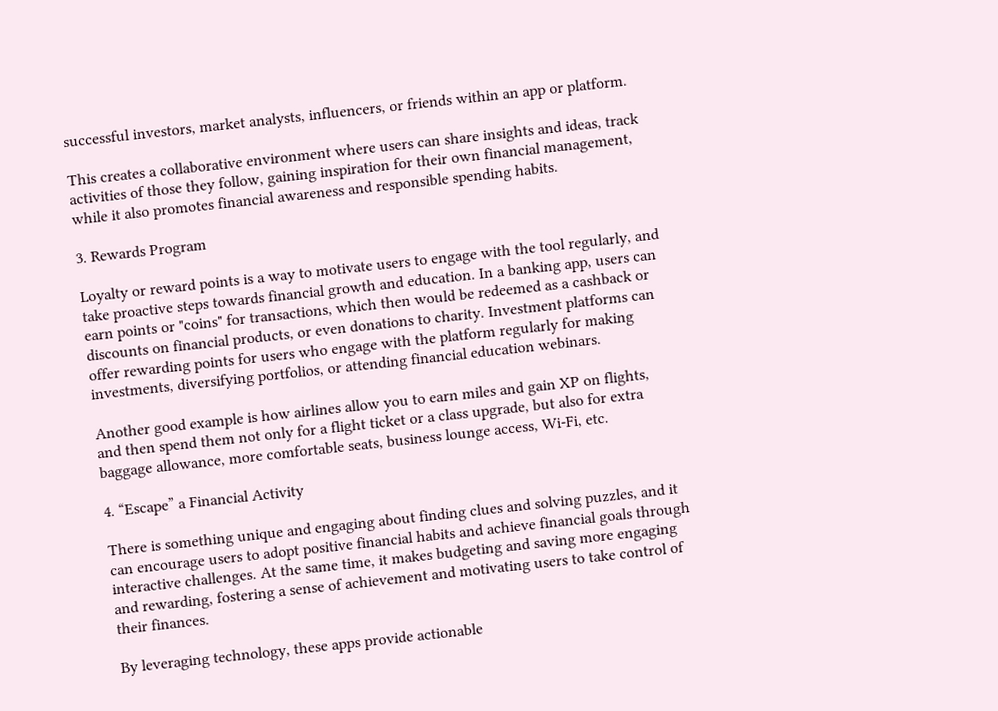successful investors, market analysts, influencers, or friends within an app or platform.

This creates a collaborative environment where users can share insights and ideas, track activities of those they follow, gaining inspiration for their own financial management, while it also promotes financial awareness and responsible spending habits.

3. Rewards Program

Loyalty or reward points is a way to motivate users to engage with the tool regularly, and take proactive steps towards financial growth and education. In a banking app, users can earn points or "coins" for transactions, which then would be redeemed as a cashback or discounts on financial products, or even donations to charity. Investment platforms can offer rewarding points for users who engage with the platform regularly for making investments, diversifying portfolios, or attending financial education webinars.

Another good example is how airlines allow you to earn miles and gain XP on flights, and then spend them not only for a flight ticket or a class upgrade, but also for extra baggage allowance, more comfortable seats, business lounge access, Wi-Fi, etc.

4. “Escape” a Financial Activity

There is something unique and engaging about finding clues and solving puzzles, and it can encourage users to adopt positive financial habits and achieve financial goals through interactive challenges. At the same time, it makes budgeting and saving more engaging and rewarding, fostering a sense of achievement and motivating users to take control of their finances.

By leveraging technology, these apps provide actionable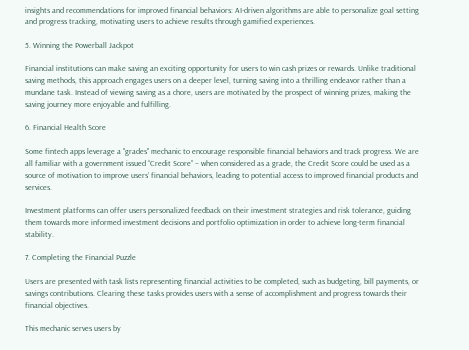insights and recommendations for improved financial behaviors: AI-driven algorithms are able to personalize goal setting and progress tracking, motivating users to achieve results through gamified experiences.

5. Winning the Powerball Jackpot

Financial institutions can make saving an exciting opportunity for users to win cash prizes or rewards. Unlike traditional saving methods, this approach engages users on a deeper level, turning saving into a thrilling endeavor rather than a mundane task. Instead of viewing saving as a chore, users are motivated by the prospect of winning prizes, making the saving journey more enjoyable and fulfilling.

6. Financial Health Score

Some fintech apps leverage a "grades" mechanic to encourage responsible financial behaviors and track progress. We are all familiar with a government issued “Credit Score” – when considered as a grade, the Credit Score could be used as a source of motivation to improve users’ financial behaviors, leading to potential access to improved financial products and services.

Investment platforms can offer users personalized feedback on their investment strategies and risk tolerance, guiding them towards more informed investment decisions and portfolio optimization in order to achieve long-term financial stability.

7. Completing the Financial Puzzle

Users are presented with task lists representing financial activities to be completed, such as budgeting, bill payments, or savings contributions. Clearing these tasks provides users with a sense of accomplishment and progress towards their financial objectives.

This mechanic serves users by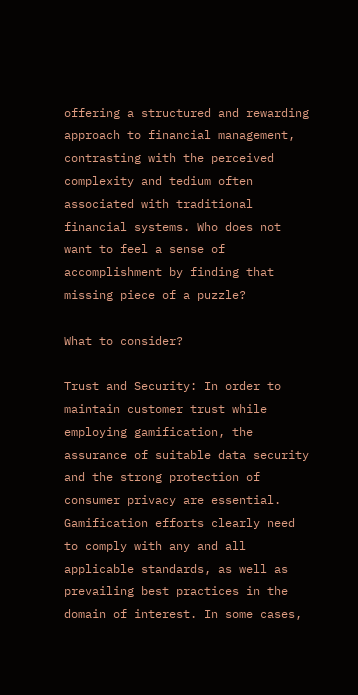offering a structured and rewarding approach to financial management, contrasting with the perceived complexity and tedium often associated with traditional financial systems. Who does not want to feel a sense of accomplishment by finding that missing piece of a puzzle?

What to consider?

Trust and Security: In order to maintain customer trust while employing gamification, the assurance of suitable data security and the strong protection of consumer privacy are essential. Gamification efforts clearly need to comply with any and all applicable standards, as well as prevailing best practices in the domain of interest. In some cases,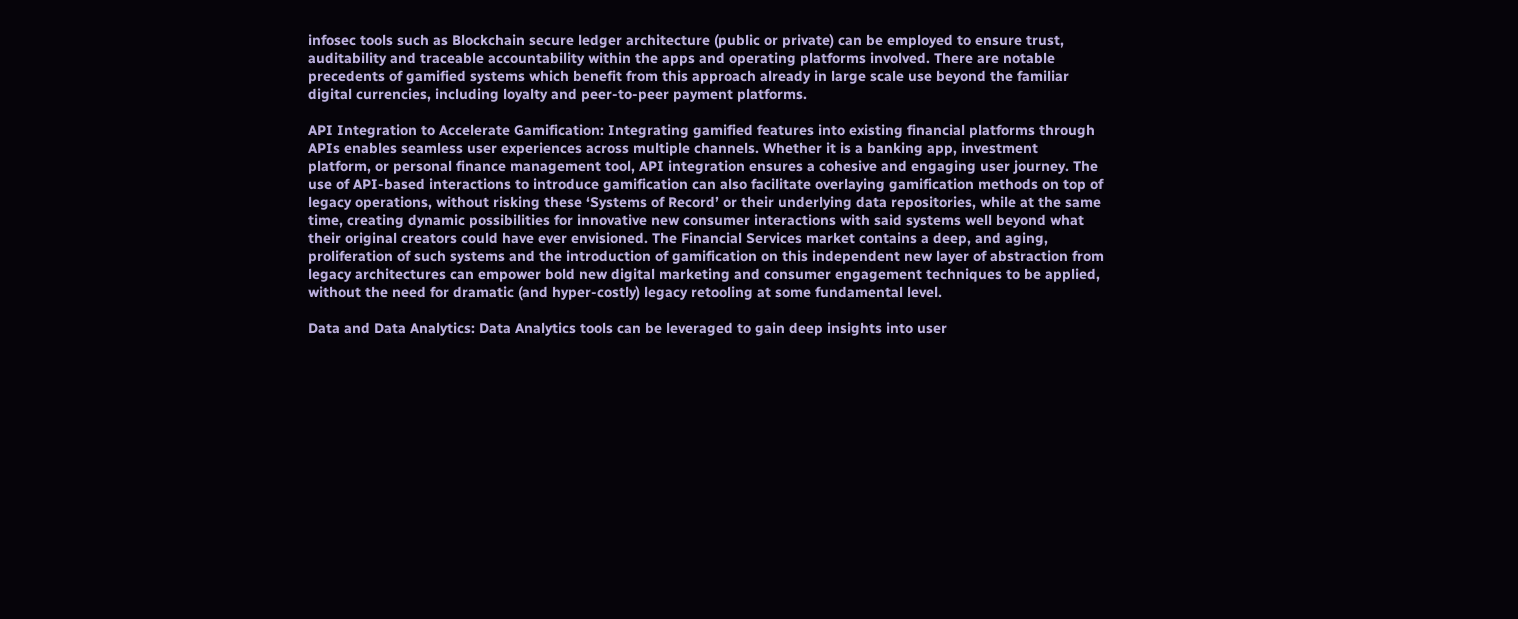infosec tools such as Blockchain secure ledger architecture (public or private) can be employed to ensure trust, auditability and traceable accountability within the apps and operating platforms involved. There are notable precedents of gamified systems which benefit from this approach already in large scale use beyond the familiar digital currencies, including loyalty and peer-to-peer payment platforms.

API Integration to Accelerate Gamification: Integrating gamified features into existing financial platforms through APIs enables seamless user experiences across multiple channels. Whether it is a banking app, investment platform, or personal finance management tool, API integration ensures a cohesive and engaging user journey. The use of API-based interactions to introduce gamification can also facilitate overlaying gamification methods on top of legacy operations, without risking these ‘Systems of Record’ or their underlying data repositories, while at the same time, creating dynamic possibilities for innovative new consumer interactions with said systems well beyond what their original creators could have ever envisioned. The Financial Services market contains a deep, and aging, proliferation of such systems and the introduction of gamification on this independent new layer of abstraction from legacy architectures can empower bold new digital marketing and consumer engagement techniques to be applied, without the need for dramatic (and hyper-costly) legacy retooling at some fundamental level.

Data and Data Analytics: Data Analytics tools can be leveraged to gain deep insights into user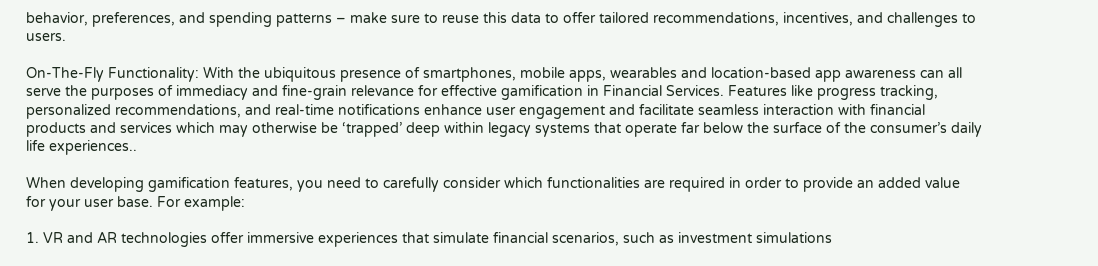behavior, preferences, and spending patterns – make sure to reuse this data to offer tailored recommendations, incentives, and challenges to users.

On-The-Fly Functionality: With the ubiquitous presence of smartphones, mobile apps, wearables and location-based app awareness can all serve the purposes of immediacy and fine-grain relevance for effective gamification in Financial Services. Features like progress tracking, personalized recommendations, and real-time notifications enhance user engagement and facilitate seamless interaction with financial products and services which may otherwise be ‘trapped’ deep within legacy systems that operate far below the surface of the consumer’s daily life experiences..

When developing gamification features, you need to carefully consider which functionalities are required in order to provide an added value for your user base. For example:

1. VR and AR technologies offer immersive experiences that simulate financial scenarios, such as investment simulations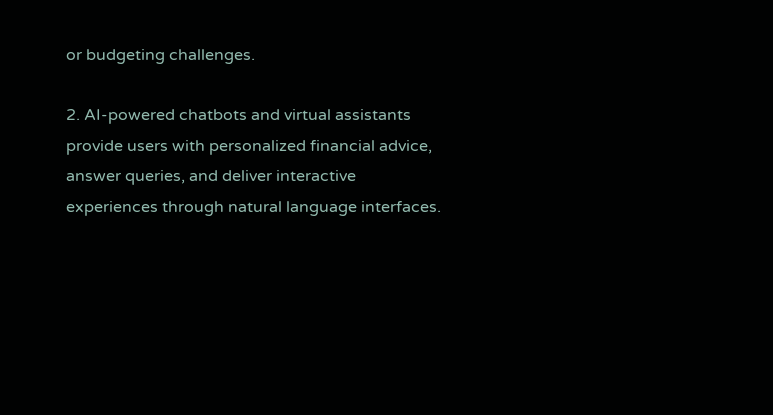or budgeting challenges.

2. AI-powered chatbots and virtual assistants provide users with personalized financial advice, answer queries, and deliver interactive experiences through natural language interfaces.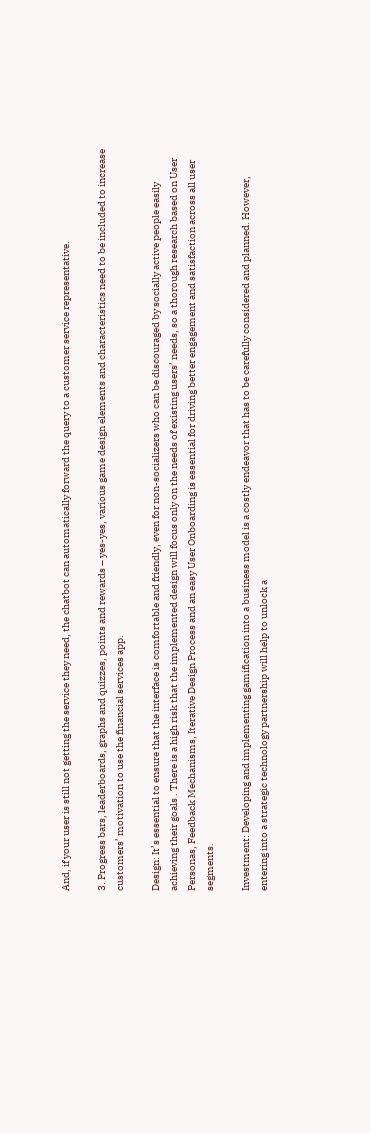And, if your user is still not getting the service they need, the chatbot can automatically forward the query to a customer service representative.

3. Progress bars, leaderboards, graphs and quizzes, points and rewards – yes-yes, various game design elements and characteristics need to be included to increase customers’ motivation to use the financial services app.

Design: It’s essential to ensure that the interface is comfortable and friendly, even for non-socializers who can be discouraged by socially active people easily achieving their goals . There is a high risk that the implemented design will focus only on the needs of existing users’ needs, so a thorough research based on User Personas, Feedback Mechanisms, Iterative Design Process and an easy User Onboarding is essential for driving better engagement and satisfaction across all user segments.

Investment: Developing and implementing gamification into a business model is a costly endeavor that has to be carefully considered and planned. However, entering into a strategic technology partnership will help to unlock a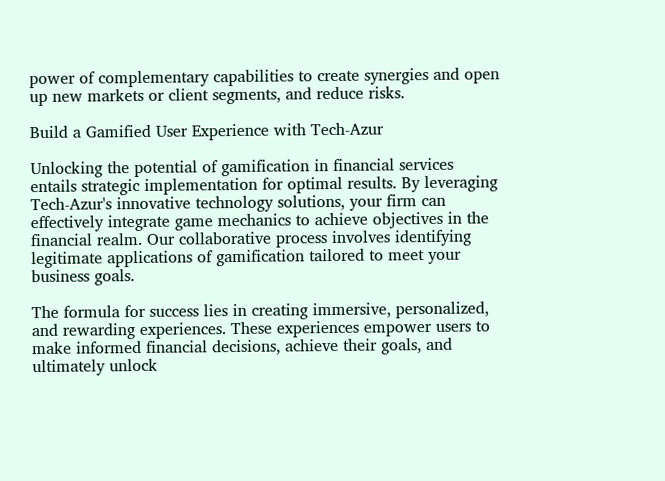power of complementary capabilities to create synergies and open up new markets or client segments, and reduce risks.

Build a Gamified User Experience with Tech-Azur

Unlocking the potential of gamification in financial services entails strategic implementation for optimal results. By leveraging Tech-Azur's innovative technology solutions, your firm can effectively integrate game mechanics to achieve objectives in the financial realm. Our collaborative process involves identifying legitimate applications of gamification tailored to meet your business goals.

The formula for success lies in creating immersive, personalized, and rewarding experiences. These experiences empower users to make informed financial decisions, achieve their goals, and ultimately unlock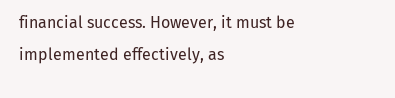financial success. However, it must be implemented effectively, as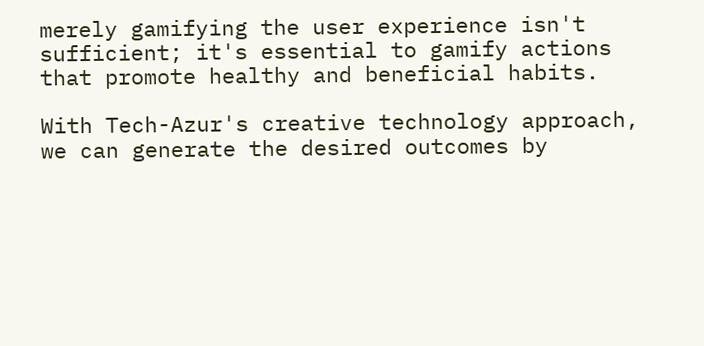merely gamifying the user experience isn't sufficient; it's essential to gamify actions that promote healthy and beneficial habits.

With Tech-Azur's creative technology approach, we can generate the desired outcomes by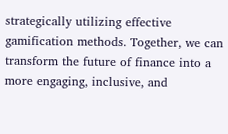strategically utilizing effective gamification methods. Together, we can transform the future of finance into a more engaging, inclusive, and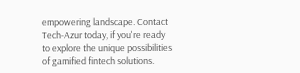empowering landscape. Contact Tech-Azur today, if you're ready to explore the unique possibilities of gamified fintech solutions.